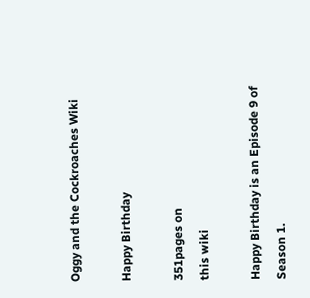Oggy and the Cockroaches Wiki

Happy Birthday

351pages on
this wiki

Happy Birthday is an Episode 9 of Season 1.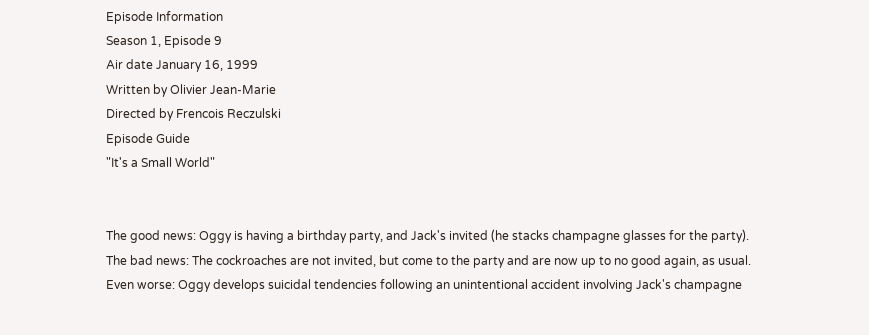Episode Information
Season 1, Episode 9
Air date January 16, 1999
Written by Olivier Jean-Marie
Directed by Frencois Reczulski
Episode Guide
"It's a Small World"


The good news: Oggy is having a birthday party, and Jack's invited (he stacks champagne glasses for the party). The bad news: The cockroaches are not invited, but come to the party and are now up to no good again, as usual. Even worse: Oggy develops suicidal tendencies following an unintentional accident involving Jack's champagne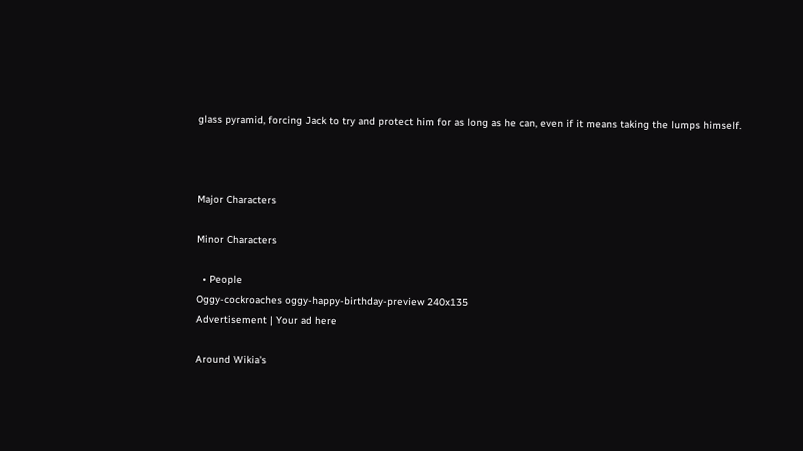glass pyramid, forcing Jack to try and protect him for as long as he can, even if it means taking the lumps himself.



Major Characters

Minor Characters

  • People
Oggy-cockroaches oggy-happy-birthday-preview 240x135
Advertisement | Your ad here

Around Wikia's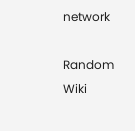network

Random Wiki